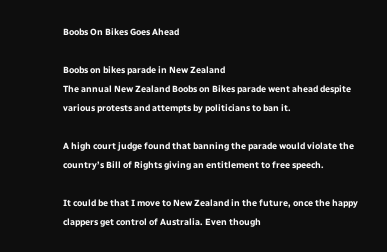Boobs On Bikes Goes Ahead

Boobs on bikes parade in New Zealand
The annual New Zealand Boobs on Bikes parade went ahead despite various protests and attempts by politicians to ban it.

A high court judge found that banning the parade would violate the country’s Bill of Rights giving an entitlement to free speech.

It could be that I move to New Zealand in the future, once the happy clappers get control of Australia. Even though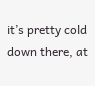it’s pretty cold down there, at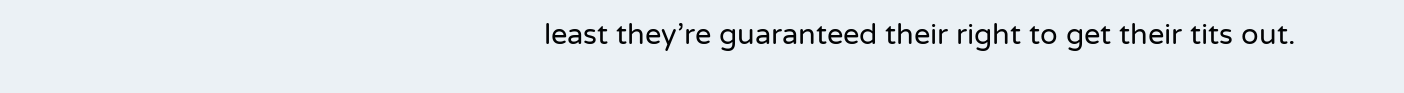least they’re guaranteed their right to get their tits out.